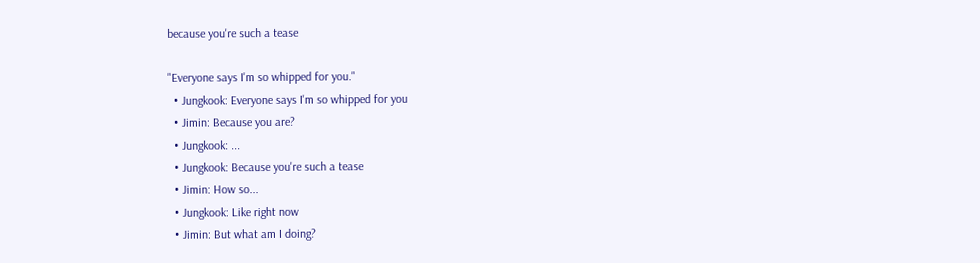because you're such a tease

"Everyone says I'm so whipped for you."
  • Jungkook: Everyone says I'm so whipped for you
  • Jimin: Because you are?
  • Jungkook: ...
  • Jungkook: Because you're such a tease
  • Jimin: How so...
  • Jungkook: Like right now
  • Jimin: But what am I doing?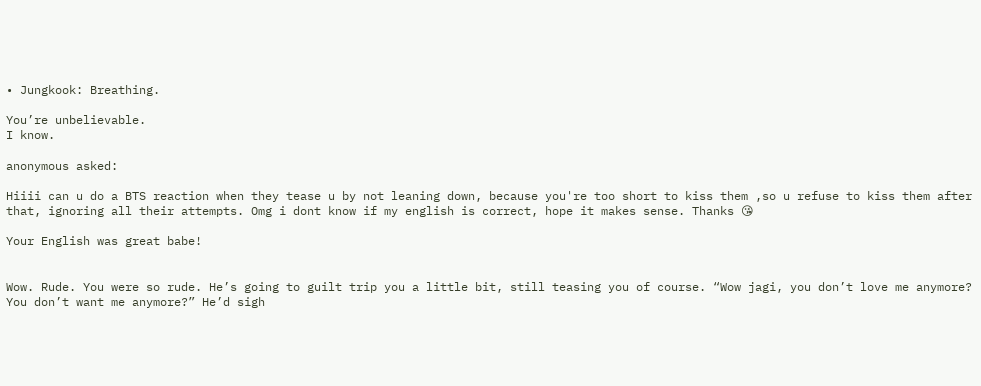• Jungkook: Breathing.

You’re unbelievable.
I know.

anonymous asked:

Hiiii can u do a BTS reaction when they tease u by not leaning down, because you're too short to kiss them ,so u refuse to kiss them after that, ignoring all their attempts. Omg i dont know if my english is correct, hope it makes sense. Thanks 😘

Your English was great babe!


Wow. Rude. You were so rude. He’s going to guilt trip you a little bit, still teasing you of course. “Wow jagi, you don’t love me anymore? You don’t want me anymore?” He’d sigh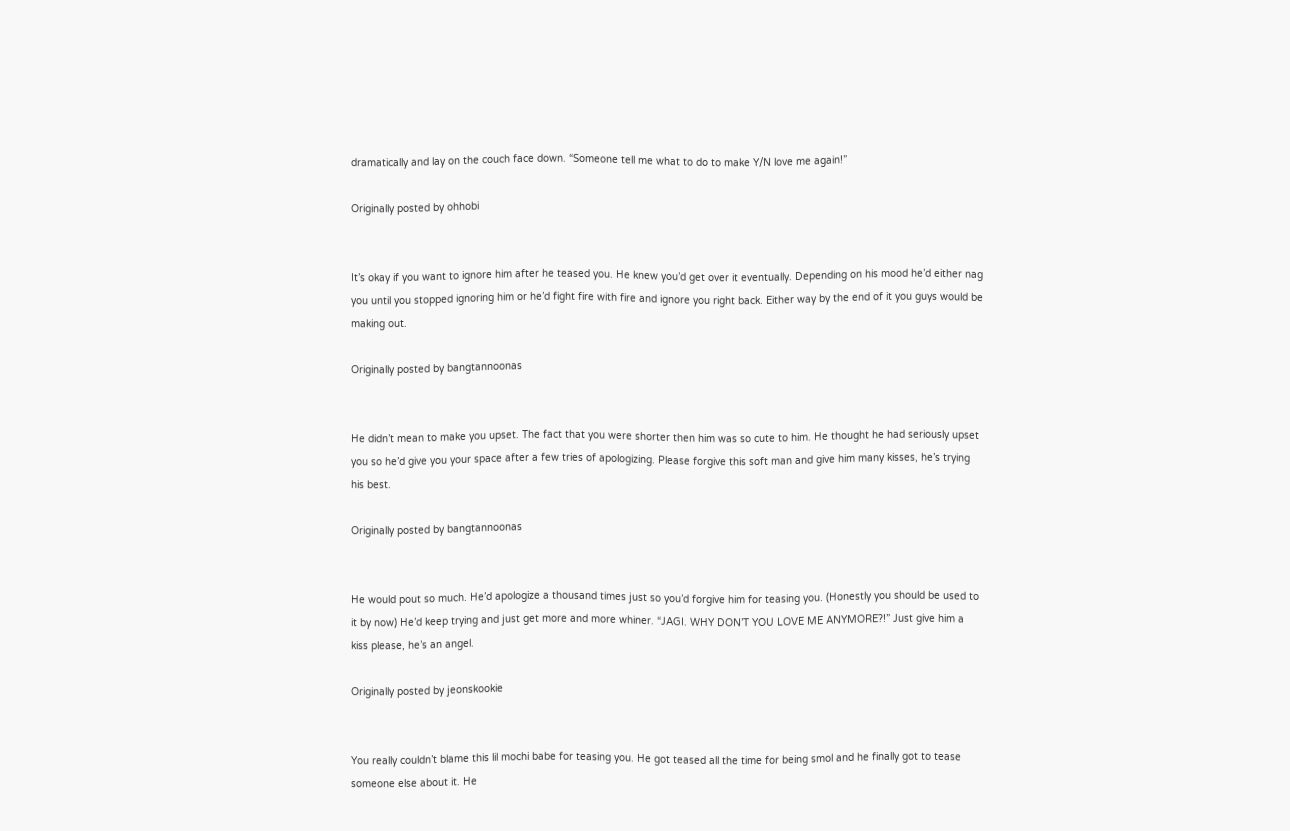dramatically and lay on the couch face down. “Someone tell me what to do to make Y/N love me again!”

Originally posted by ohhobi


It’s okay if you want to ignore him after he teased you. He knew you’d get over it eventually. Depending on his mood he’d either nag you until you stopped ignoring him or he’d fight fire with fire and ignore you right back. Either way by the end of it you guys would be making out.

Originally posted by bangtannoonas


He didn’t mean to make you upset. The fact that you were shorter then him was so cute to him. He thought he had seriously upset you so he’d give you your space after a few tries of apologizing. Please forgive this soft man and give him many kisses, he’s trying his best.

Originally posted by bangtannoonas


He would pout so much. He’d apologize a thousand times just so you’d forgive him for teasing you. (Honestly you should be used to it by now) He’d keep trying and just get more and more whiner. “JAGI. WHY DON’T YOU LOVE ME ANYMORE?!” Just give him a kiss please, he’s an angel.

Originally posted by jeonskookie


You really couldn’t blame this lil mochi babe for teasing you. He got teased all the time for being smol and he finally got to tease someone else about it. He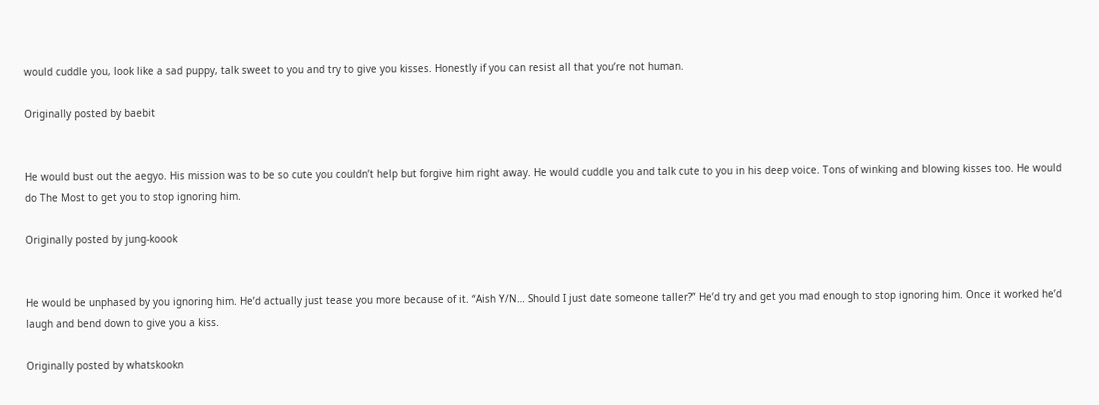would cuddle you, look like a sad puppy, talk sweet to you and try to give you kisses. Honestly if you can resist all that you’re not human.

Originally posted by baebit


He would bust out the aegyo. His mission was to be so cute you couldn’t help but forgive him right away. He would cuddle you and talk cute to you in his deep voice. Tons of winking and blowing kisses too. He would do The Most to get you to stop ignoring him.

Originally posted by jung-koook


He would be unphased by you ignoring him. He’d actually just tease you more because of it. “Aish Y/N… Should I just date someone taller?” He’d try and get you mad enough to stop ignoring him. Once it worked he’d laugh and bend down to give you a kiss.

Originally posted by whatskookn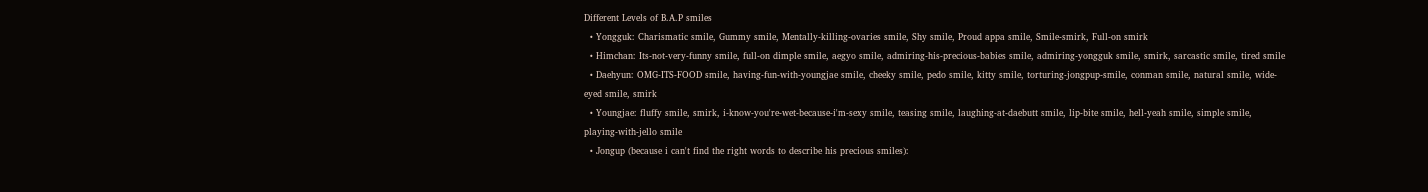Different Levels of B.A.P smiles
  • Yongguk: Charismatic smile, Gummy smile, Mentally-killing-ovaries smile, Shy smile, Proud appa smile, Smile-smirk, Full-on smirk
  • Himchan: Its-not-very-funny smile, full-on dimple smile, aegyo smile, admiring-his-precious-babies smile, admiring-yongguk smile, smirk, sarcastic smile, tired smile
  • Daehyun: OMG-ITS-FOOD smile, having-fun-with-youngjae smile, cheeky smile, pedo smile, kitty smile, torturing-jongpup-smile, conman smile, natural smile, wide-eyed smile, smirk
  • Youngjae: fluffy smile, smirk, i-know-you're-wet-because-i'm-sexy smile, teasing smile, laughing-at-daebutt smile, lip-bite smile, hell-yeah smile, simple smile, playing-with-jello smile
  • Jongup (because i can't find the right words to describe his precious smiles):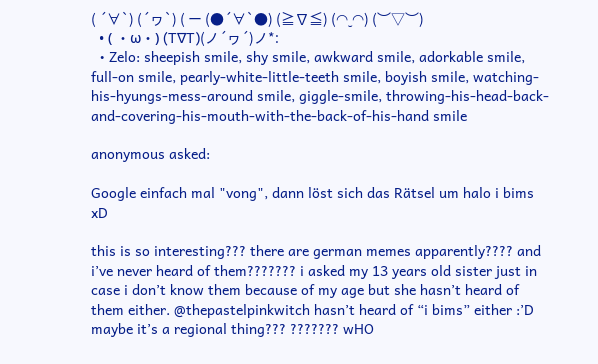( ´∀`) (´ヮ`) ( ー (●´∀`●) (≧∇≦) (◠‿◠) (︶▽︶)
  • ( ・ω・) (T∇T)(ノ´ヮ´)ノ*:
  • Zelo: sheepish smile, shy smile, awkward smile, adorkable smile, full-on smile, pearly-white-little-teeth smile, boyish smile, watching-his-hyungs-mess-around smile, giggle-smile, throwing-his-head-back-and-covering-his-mouth-with-the-back-of-his-hand smile

anonymous asked:

Google einfach mal "vong", dann löst sich das Rätsel um halo i bims xD

this is so interesting??? there are german memes apparently???? and i’ve never heard of them??????? i asked my 13 years old sister just in case i don’t know them because of my age but she hasn’t heard of them either. @thepastelpinkwitch hasn’t heard of “i bims” either :’D maybe it’s a regional thing??? ??????? wHO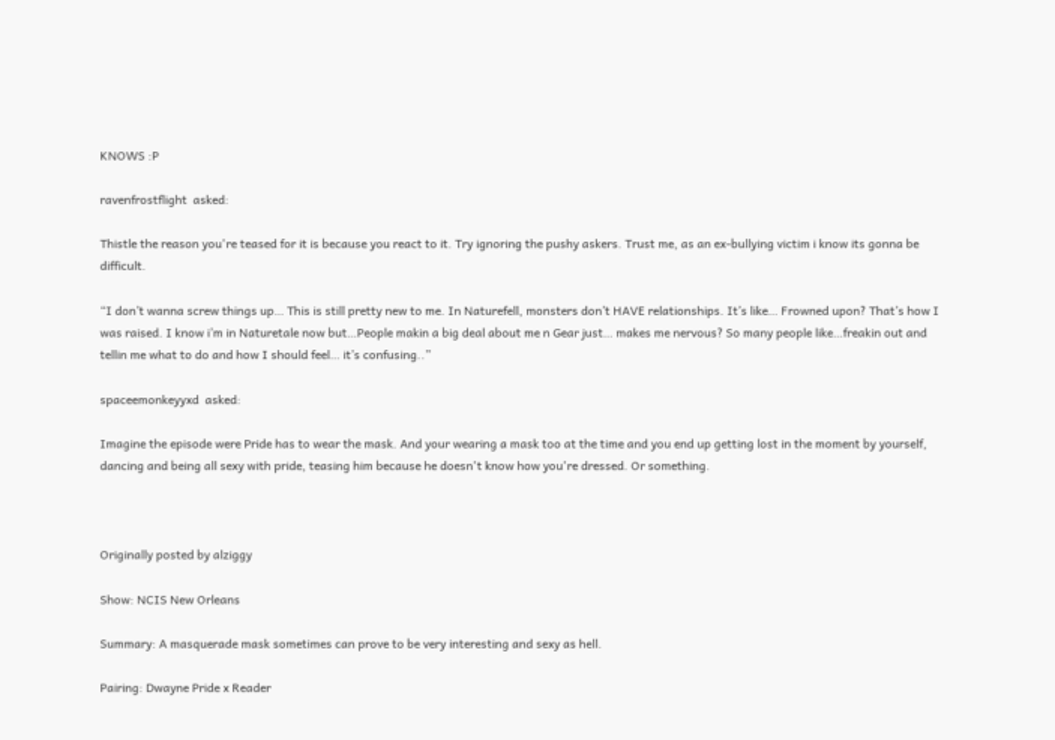KNOWS :P

ravenfrostflight  asked:

Thistle the reason you're teased for it is because you react to it. Try ignoring the pushy askers. Trust me, as an ex-bullying victim i know its gonna be difficult.

“I don’t wanna screw things up… This is still pretty new to me. In Naturefell, monsters don’t HAVE relationships. It’s like… Frowned upon? That’s how I was raised. I know i’m in Naturetale now but…People makin a big deal about me n Gear just… makes me nervous? So many people like…freakin out and tellin me what to do and how I should feel… it’s confusing..”

spaceemonkeyyxd  asked:

Imagine the episode were Pride has to wear the mask. And your wearing a mask too at the time and you end up getting lost in the moment by yourself, dancing and being all sexy with pride, teasing him because he doesn't know how you're dressed. Or something.



Originally posted by alziggy

Show: NCIS New Orleans

Summary: A masquerade mask sometimes can prove to be very interesting and sexy as hell.

Pairing: Dwayne Pride x Reader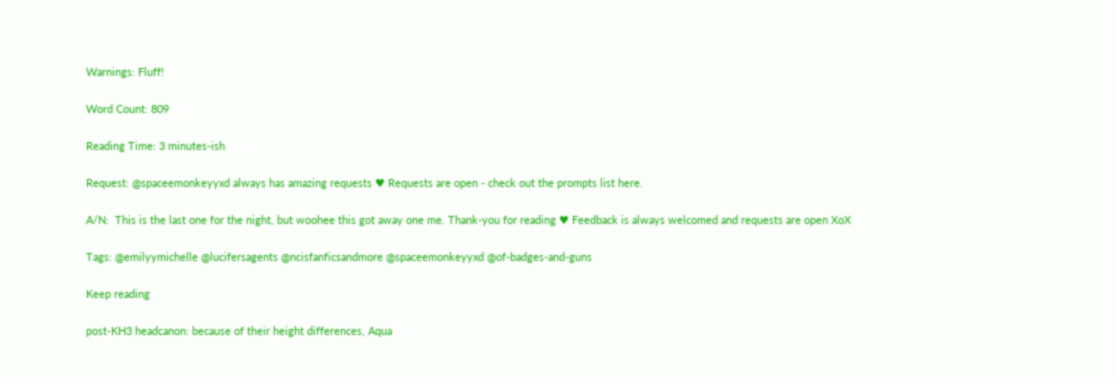Warnings: Fluff!

Word Count: 809

Reading Time: 3 minutes-ish

Request: @spaceemonkeyyxd always has amazing requests ♥ Requests are open - check out the prompts list here.

A/N:  This is the last one for the night, but woohee this got away one me. Thank-you for reading ♥ Feedback is always welcomed and requests are open XoX

Tags: @emilyymichelle @lucifersagents @ncisfanficsandmore @spaceemonkeyyxd @of-badges-and-guns

Keep reading

post-KH3 headcanon: because of their height differences, Aqua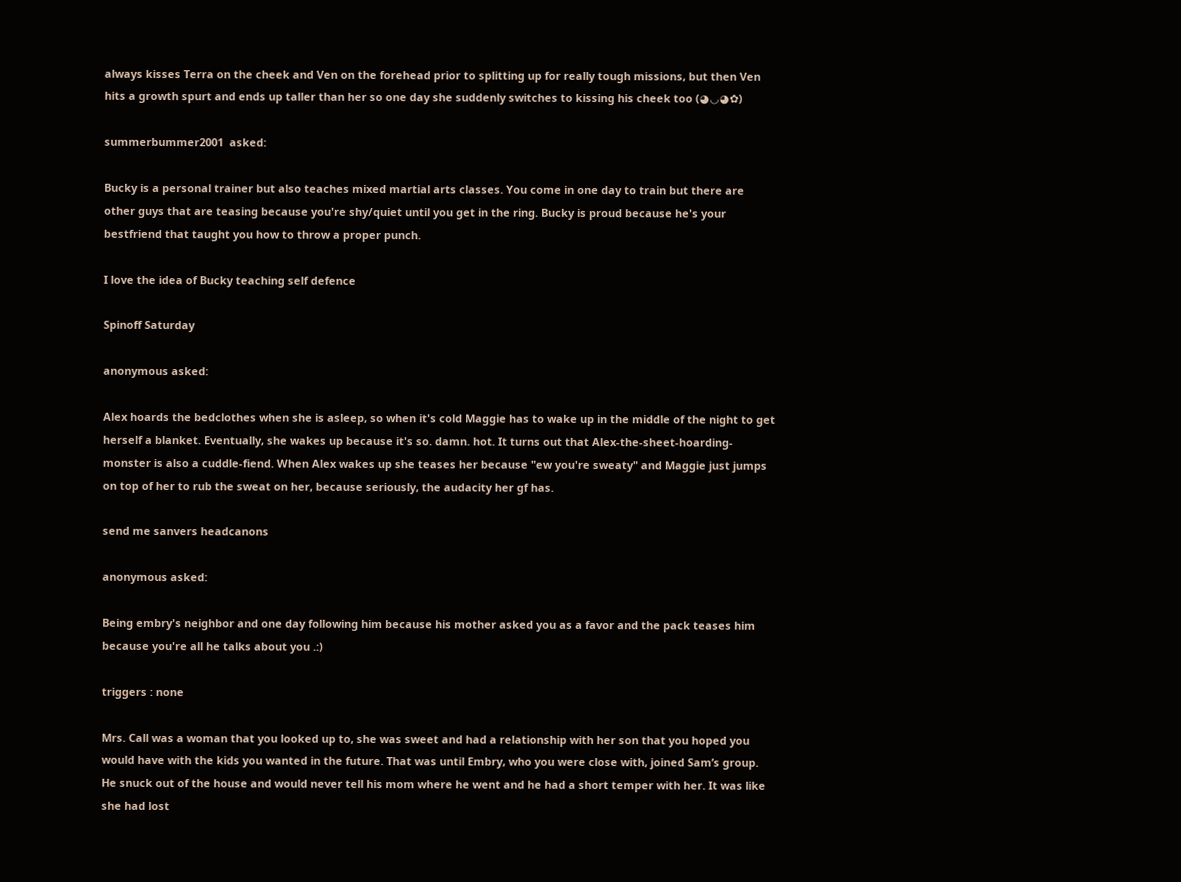always kisses Terra on the cheek and Ven on the forehead prior to splitting up for really tough missions, but then Ven hits a growth spurt and ends up taller than her so one day she suddenly switches to kissing his cheek too (◕◡◕✿)

summerbummer2001  asked:

Bucky is a personal trainer but also teaches mixed martial arts classes. You come in one day to train but there are other guys that are teasing because you're shy/quiet until you get in the ring. Bucky is proud because he's your bestfriend that taught you how to throw a proper punch.

I love the idea of Bucky teaching self defence

Spinoff Saturday

anonymous asked:

Alex hoards the bedclothes when she is asleep, so when it's cold Maggie has to wake up in the middle of the night to get herself a blanket. Eventually, she wakes up because it's so. damn. hot. It turns out that Alex-the-sheet-hoarding-monster is also a cuddle-fiend. When Alex wakes up she teases her because "ew you're sweaty" and Maggie just jumps on top of her to rub the sweat on her, because seriously, the audacity her gf has.

send me sanvers headcanons

anonymous asked:

Being embry's neighbor and one day following him because his mother asked you as a favor and the pack teases him because you're all he talks about you .:)

triggers : none

Mrs. Call was a woman that you looked up to, she was sweet and had a relationship with her son that you hoped you would have with the kids you wanted in the future. That was until Embry, who you were close with, joined Sam’s group. He snuck out of the house and would never tell his mom where he went and he had a short temper with her. It was like she had lost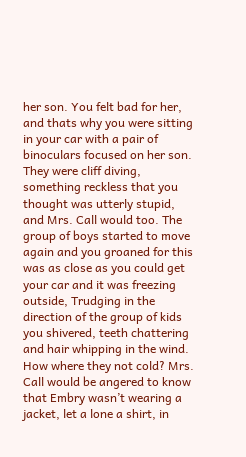her son. You felt bad for her, and thats why you were sitting in your car with a pair of binoculars focused on her son. They were cliff diving, something reckless that you thought was utterly stupid, and Mrs. Call would too. The group of boys started to move again and you groaned for this was as close as you could get your car and it was freezing outside, Trudging in the direction of the group of kids you shivered, teeth chattering and hair whipping in the wind. How where they not cold? Mrs. Call would be angered to know that Embry wasn’t wearing a jacket, let a lone a shirt, in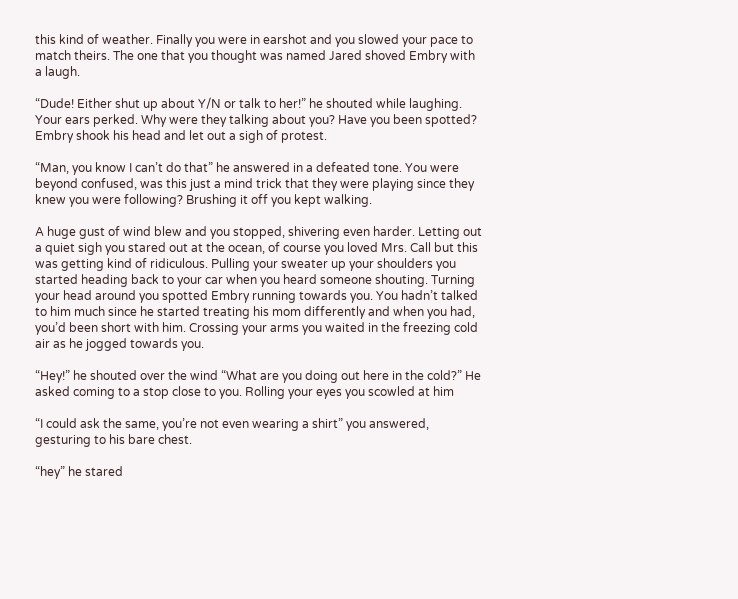this kind of weather. Finally you were in earshot and you slowed your pace to match theirs. The one that you thought was named Jared shoved Embry with a laugh.

“Dude! Either shut up about Y/N or talk to her!” he shouted while laughing. Your ears perked. Why were they talking about you? Have you been spotted? Embry shook his head and let out a sigh of protest.

“Man, you know I can’t do that” he answered in a defeated tone. You were beyond confused, was this just a mind trick that they were playing since they knew you were following? Brushing it off you kept walking.

A huge gust of wind blew and you stopped, shivering even harder. Letting out a quiet sigh you stared out at the ocean, of course you loved Mrs. Call but this was getting kind of ridiculous. Pulling your sweater up your shoulders you started heading back to your car when you heard someone shouting. Turning your head around you spotted Embry running towards you. You hadn’t talked to him much since he started treating his mom differently and when you had, you’d been short with him. Crossing your arms you waited in the freezing cold air as he jogged towards you.

“Hey!” he shouted over the wind “What are you doing out here in the cold?” He asked coming to a stop close to you. Rolling your eyes you scowled at him

“I could ask the same, you’re not even wearing a shirt” you answered, gesturing to his bare chest.

“hey” he stared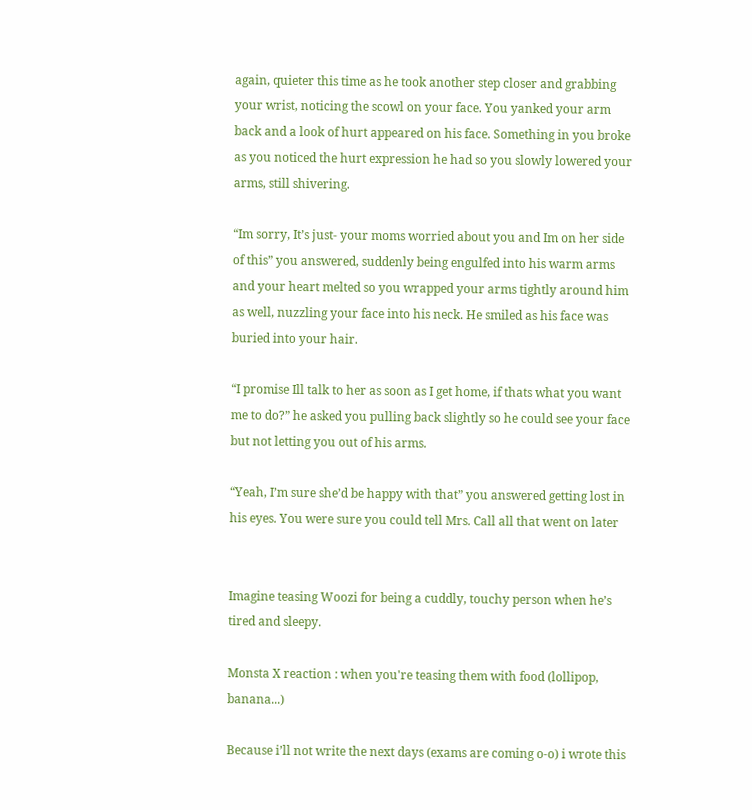again, quieter this time as he took another step closer and grabbing your wrist, noticing the scowl on your face. You yanked your arm back and a look of hurt appeared on his face. Something in you broke as you noticed the hurt expression he had so you slowly lowered your arms, still shivering.

“Im sorry, It’s just- your moms worried about you and Im on her side of this” you answered, suddenly being engulfed into his warm arms and your heart melted so you wrapped your arms tightly around him as well, nuzzling your face into his neck. He smiled as his face was buried into your hair.

“I promise Ill talk to her as soon as I get home, if thats what you want me to do?” he asked you pulling back slightly so he could see your face but not letting you out of his arms.

“Yeah, I’m sure she’d be happy with that” you answered getting lost in his eyes. You were sure you could tell Mrs. Call all that went on later


Imagine teasing Woozi for being a cuddly, touchy person when he’s tired and sleepy.

Monsta X reaction : when you're teasing them with food (lollipop, banana...)

Because i’ll not write the next days (exams are coming o-o) i wrote this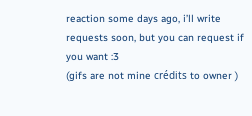reaction some days ago, i’ll write requests soon, but you can request if you want :3
(gifs are not mine crédits to owner )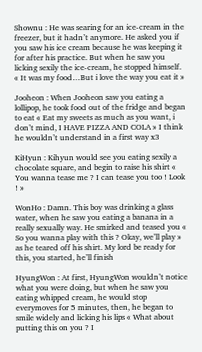Shownu : He was searing for an ice-cream in the freezer, but it hadn’t anymore. He asked you if you saw his ice cream because he was keeping it for after his practice. But when he saw you licking sexily the ice-cream, he stopped himself. « It was my food…But i love the way you eat it »

Jooheon : When Jooheon saw you eating a lollipop, he took food out of the fridge and began to eat « Eat my sweets as much as you want, i don’t mind, I HAVE PIZZA AND COLA » I think he wouldn’t understand in a first way x3

KiHyun : Kihyun would see you eating sexily a chocolate square, and begin to raise his shirt « You wanna tease me ? I can tease you too ! Look ! »

WonHo : Damn. This boy was drinking a glass water, when he saw you eating a banana in a really sexually way. He smirked and teased you « So you wanna play with this ? Okay, we’ll play » as he teared off his shirt. My lord be ready for this, you started, he’ll finish

HyungWon : At first, HyungWon wouldn’t notice what you were doing, but when he saw you eating whipped cream, he would stop everymoves for 5 minutes, then, he began to smile widely and licking his lips « What about putting this on you ? I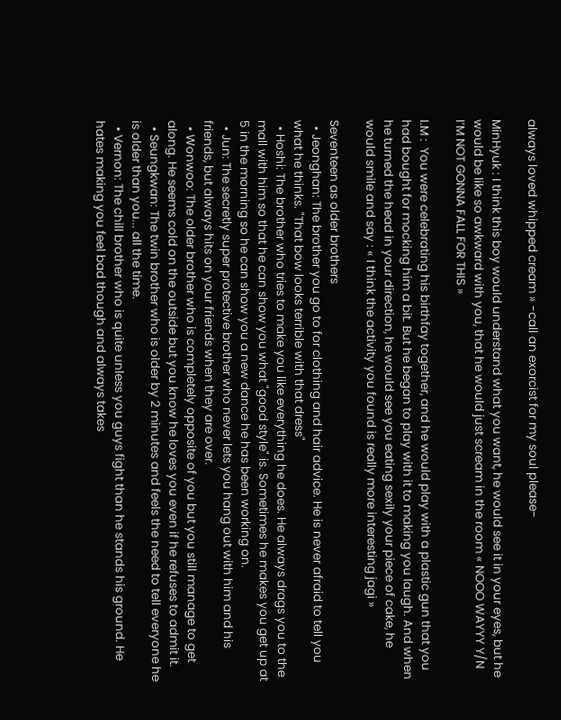always loved whipped cream » -call an exorcist for my soul please-

MinHyuk : I think this boy would understand what you want, he would see it in your eyes, but he would be like so awkward with you, that he would just scream in the room « NOOO WAYYY Y/N I’M NOT GONNA FALL FOR THIS »

I.M :  You were celebrating his birthfay together, and he would play with a plastic gun that you had bought for mocking him a bit. But he began to play with it to making you laugh. And when he turned the head in your direction, he would see you eating sexily your piece of cake, he would smile and say : « I think the activity you found is really more interesting jagi »

Seventeen as older brothers
  • Jeonghan: The brother you go to for clothing and hair advice. He is never afraid to tell you what he thinks. "That bow looks terrible with that dress"
  • Hoshi: The brother who tries to make you like everything he does. He always drags you to the mall with him so that he can show you what "good style" is. Sometimes he makes you get up at 5 in the morning so he can show you a new dance he has been working on.
  • Jun: The secretly super protective brother who never lets you hang out with him and his friends, but always hits on your friends when they are over.
  • Wonwoo: The older brother who is completely opposite of you but you still manage to get along. He seems cold on the outside but you know he loves you even if he refuses to admit it.
  • Seungkwan: The twin brother who is older by 2 minutes and feels the need to tell everyone he is older than you... all the time.
  • Vernon: The chill brother who is quite unless you guys fight than he stands his ground. He hates making you feel bad though and always takes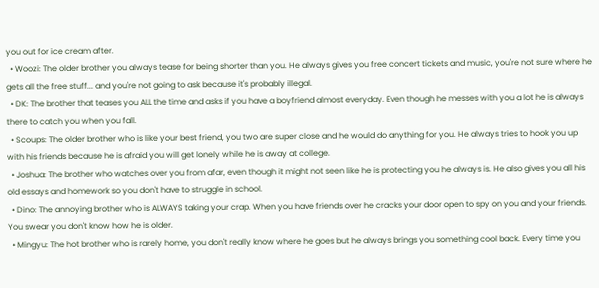you out for ice cream after.
  • Woozi: The older brother you always tease for being shorter than you. He always gives you free concert tickets and music, you're not sure where he gets all the free stuff... and you're not going to ask because it's probably illegal.
  • DK: The brother that teases you ALL the time and asks if you have a boyfriend almost everyday. Even though he messes with you a lot he is always there to catch you when you fall.
  • Scoups: The older brother who is like your best friend, you two are super close and he would do anything for you. He always tries to hook you up with his friends because he is afraid you will get lonely while he is away at college.
  • Joshua: The brother who watches over you from afar, even though it might not seen like he is protecting you he always is. He also gives you all his old essays and homework so you don't have to struggle in school.
  • Dino: The annoying brother who is ALWAYS taking your crap. When you have friends over he cracks your door open to spy on you and your friends. You swear you don't know how he is older.
  • Mingyu: The hot brother who is rarely home, you don't really know where he goes but he always brings you something cool back. Every time you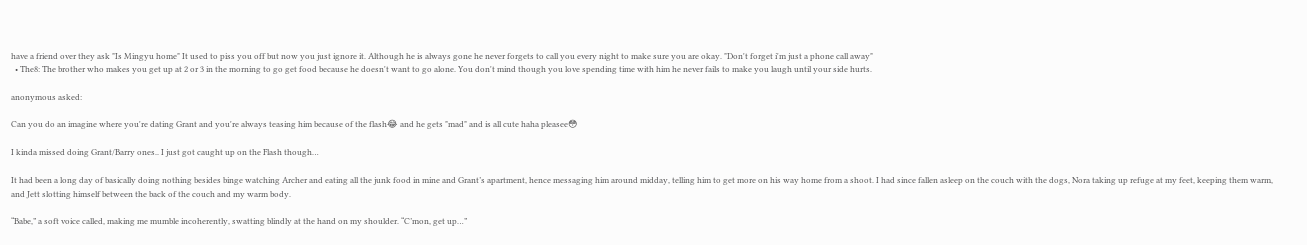have a friend over they ask "Is Mingyu home" It used to piss you off but now you just ignore it. Although he is always gone he never forgets to call you every night to make sure you are okay. "Don't forget i'm just a phone call away"
  • The8: The brother who makes you get up at 2 or 3 in the morning to go get food because he doesn't want to go alone. You don't mind though you love spending time with him he never fails to make you laugh until your side hurts.

anonymous asked:

Can you do an imagine where you're dating Grant and you're always teasing him because of the flash😂 and he gets "mad" and is all cute haha pleasee😳

I kinda missed doing Grant/Barry ones.. I just got caught up on the Flash though…

It had been a long day of basically doing nothing besides binge watching Archer and eating all the junk food in mine and Grant’s apartment, hence messaging him around midday, telling him to get more on his way home from a shoot. I had since fallen asleep on the couch with the dogs, Nora taking up refuge at my feet, keeping them warm, and Jett slotting himself between the back of the couch and my warm body.

“Babe,” a soft voice called, making me mumble incoherently, swatting blindly at the hand on my shoulder. “C’mon, get up…”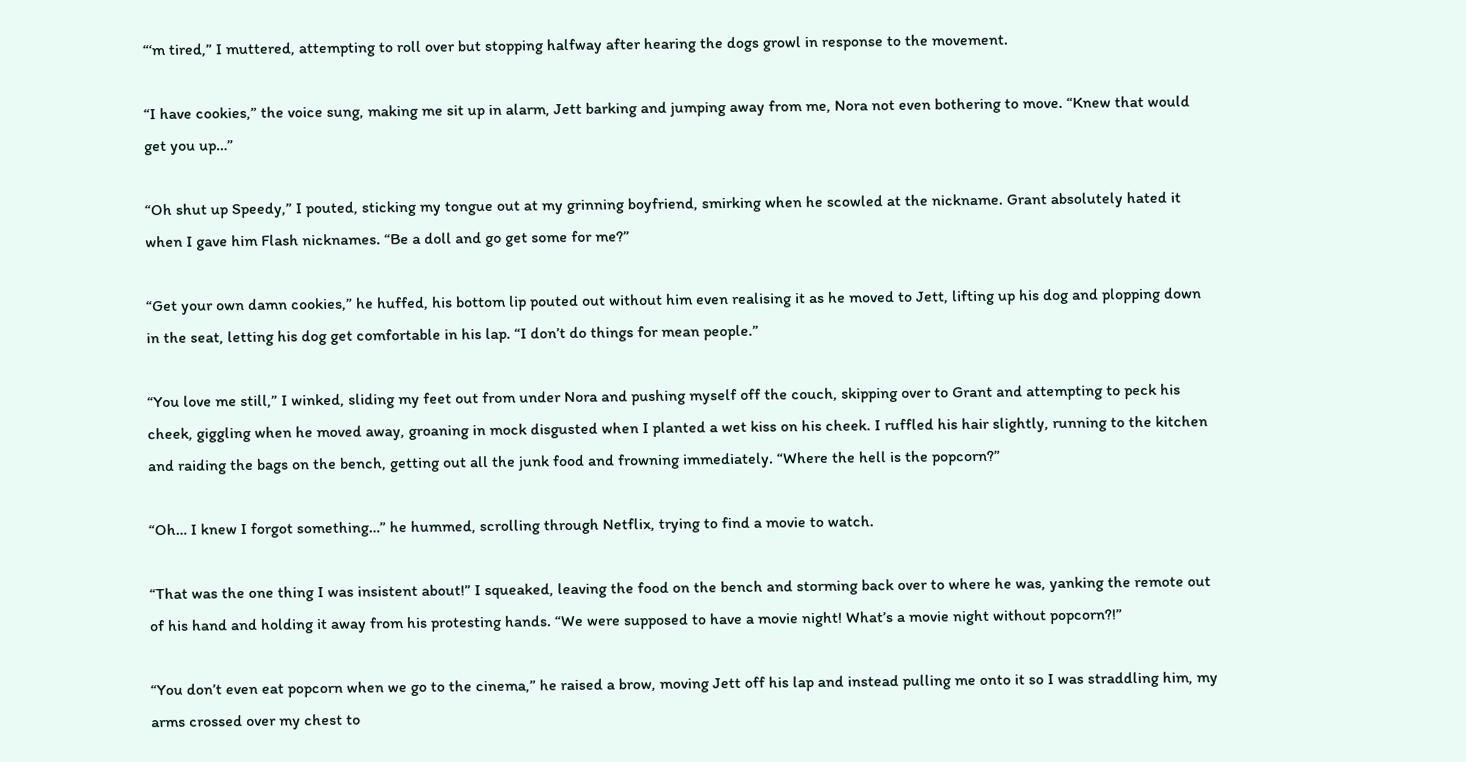“‘m tired,” I muttered, attempting to roll over but stopping halfway after hearing the dogs growl in response to the movement.

“I have cookies,” the voice sung, making me sit up in alarm, Jett barking and jumping away from me, Nora not even bothering to move. “Knew that would get you up…”

“Oh shut up Speedy,” I pouted, sticking my tongue out at my grinning boyfriend, smirking when he scowled at the nickname. Grant absolutely hated it when I gave him Flash nicknames. “Be a doll and go get some for me?”

“Get your own damn cookies,” he huffed, his bottom lip pouted out without him even realising it as he moved to Jett, lifting up his dog and plopping down in the seat, letting his dog get comfortable in his lap. “I don’t do things for mean people.”

“You love me still,” I winked, sliding my feet out from under Nora and pushing myself off the couch, skipping over to Grant and attempting to peck his cheek, giggling when he moved away, groaning in mock disgusted when I planted a wet kiss on his cheek. I ruffled his hair slightly, running to the kitchen and raiding the bags on the bench, getting out all the junk food and frowning immediately. “Where the hell is the popcorn?”

“Oh… I knew I forgot something…” he hummed, scrolling through Netflix, trying to find a movie to watch.

“That was the one thing I was insistent about!” I squeaked, leaving the food on the bench and storming back over to where he was, yanking the remote out of his hand and holding it away from his protesting hands. “We were supposed to have a movie night! What’s a movie night without popcorn?!”

“You don’t even eat popcorn when we go to the cinema,” he raised a brow, moving Jett off his lap and instead pulling me onto it so I was straddling him, my arms crossed over my chest to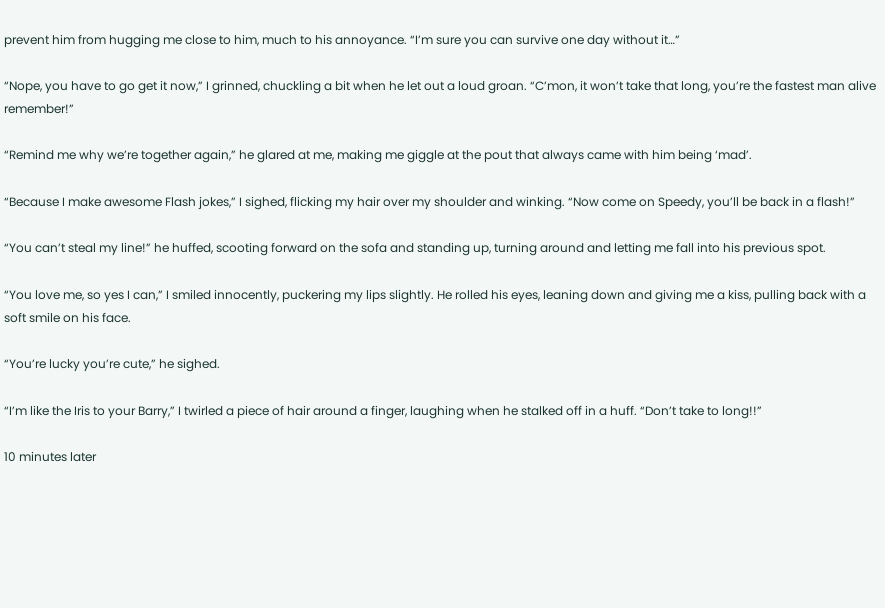prevent him from hugging me close to him, much to his annoyance. “I’m sure you can survive one day without it…”

“Nope, you have to go get it now,” I grinned, chuckling a bit when he let out a loud groan. “C’mon, it won’t take that long, you’re the fastest man alive remember!”

“Remind me why we’re together again,” he glared at me, making me giggle at the pout that always came with him being ‘mad’.

“Because I make awesome Flash jokes,” I sighed, flicking my hair over my shoulder and winking. “Now come on Speedy, you’ll be back in a flash!”

“You can’t steal my line!” he huffed, scooting forward on the sofa and standing up, turning around and letting me fall into his previous spot.

“You love me, so yes I can,” I smiled innocently, puckering my lips slightly. He rolled his eyes, leaning down and giving me a kiss, pulling back with a soft smile on his face.

“You’re lucky you’re cute,” he sighed.

“I’m like the Iris to your Barry,” I twirled a piece of hair around a finger, laughing when he stalked off in a huff. “Don’t take to long!!”

10 minutes later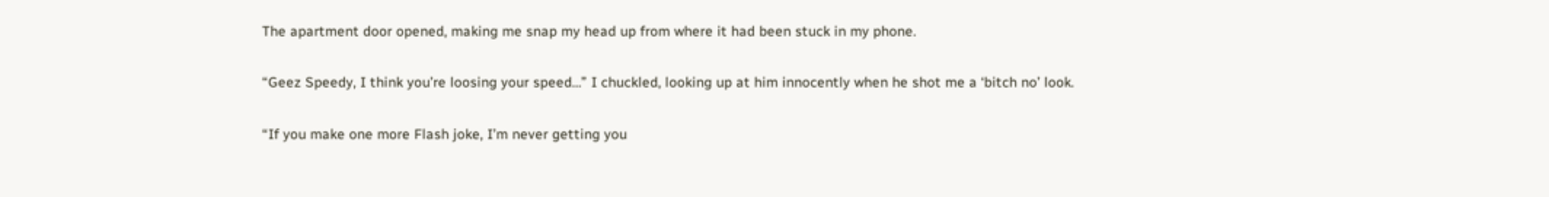The apartment door opened, making me snap my head up from where it had been stuck in my phone.

“Geez Speedy, I think you’re loosing your speed…” I chuckled, looking up at him innocently when he shot me a ‘bitch no’ look.

“If you make one more Flash joke, I’m never getting you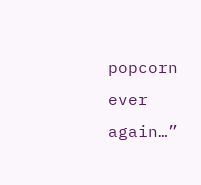popcorn ever again…”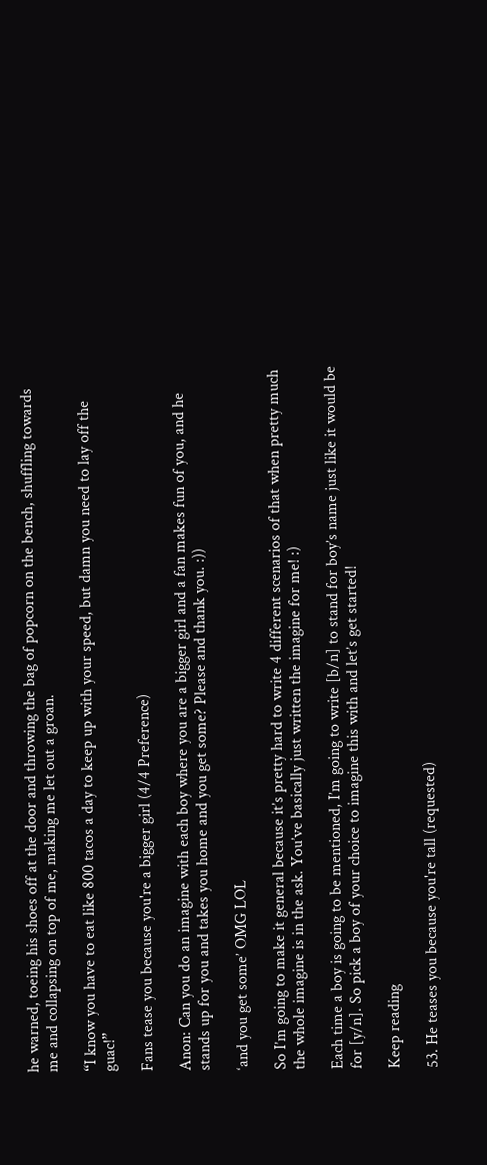he warned, toeing his shoes off at the door and throwing the bag of popcorn on the bench, shuffling towards me and collapsing on top of me, making me let out a groan.

“I know you have to eat like 800 tacos a day to keep up with your speed, but damn you need to lay off the guac!”

Fans tease you because you're a bigger girl (4/4 Preference)

Anon: Can you do an imagine with each boy where you are a bigger girl and a fan makes fun of you, and he stands up for you and takes you home and you get some? Please and thank you. :))

‘and you get some’ OMG LOL

So I’m going to make it general because it’s pretty hard to write 4 different scenarios of that when pretty much the whole imagine is in the ask. You’ve basically just written the imagine for me! :)

Each time a boy is going to be mentioned, I’m going to write [b/n] to stand for boy’s name just like it would be for [y/n]. So pick a boy of your choice to imagine this with and let’s get started!

Keep reading

53. He teases you because you're tall (requested)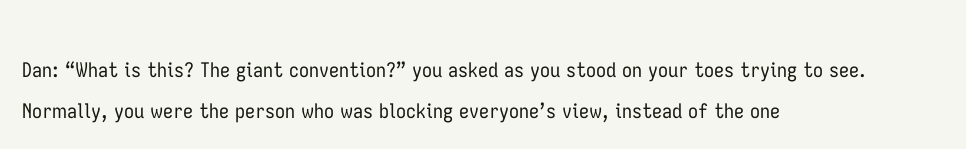Dan: “What is this? The giant convention?” you asked as you stood on your toes trying to see. Normally, you were the person who was blocking everyone’s view, instead of the one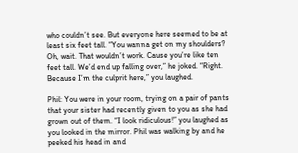who couldn’t see. But everyone here seemed to be at least six feet tall. “You wanna get on my shoulders? Oh, wait. That wouldn’t work. Cause you’re like ten feet tall. We’d end up falling over,” he joked. “Right. Because I’m the culprit here,” you laughed.

Phil: You were in your room, trying on a pair of pants that your sister had recently given to you as she had grown out of them. “I look ridiculous!” you laughed as you looked in the mirror. Phil was walking by and he peeked his head in and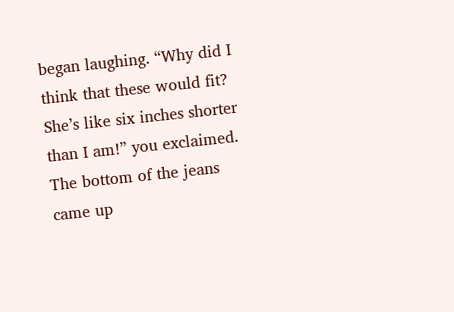began laughing. “Why did I think that these would fit? She’s like six inches shorter than I am!” you exclaimed. The bottom of the jeans came up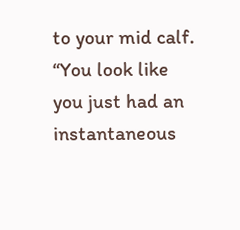to your mid calf. “You look like you just had an instantaneous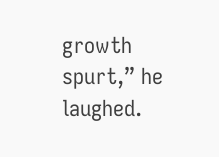growth spurt,” he laughed.